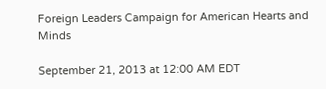Foreign Leaders Campaign for American Hearts and Minds

September 21, 2013 at 12:00 AM EDT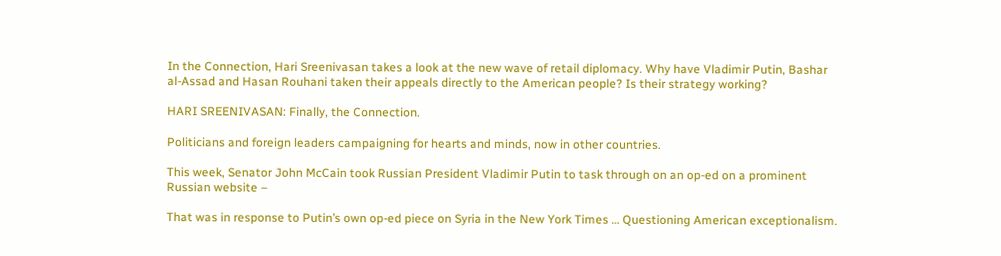In the Connection, Hari Sreenivasan takes a look at the new wave of retail diplomacy. Why have Vladimir Putin, Bashar al-Assad and Hasan Rouhani taken their appeals directly to the American people? Is their strategy working?

HARI SREENIVASAN: Finally, the Connection.

Politicians and foreign leaders campaigning for hearts and minds, now in other countries.

This week, Senator John McCain took Russian President Vladimir Putin to task through on an op-ed on a prominent Russian website –

That was in response to Putin’s own op-ed piece on Syria in the New York Times … Questioning American exceptionalism.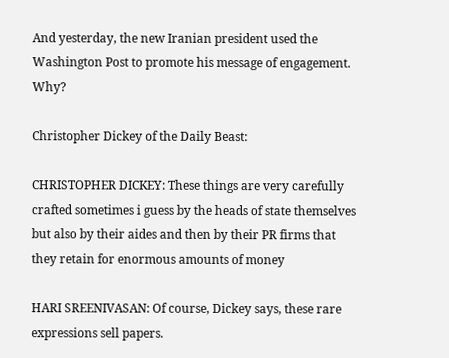And yesterday, the new Iranian president used the Washington Post to promote his message of engagement. Why?

Christopher Dickey of the Daily Beast:

CHRISTOPHER DICKEY: These things are very carefully crafted sometimes i guess by the heads of state themselves but also by their aides and then by their PR firms that they retain for enormous amounts of money

HARI SREENIVASAN: Of course, Dickey says, these rare expressions sell papers.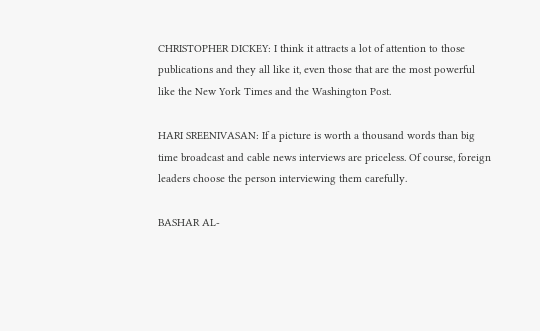CHRISTOPHER DICKEY: I think it attracts a lot of attention to those publications and they all like it, even those that are the most powerful like the New York Times and the Washington Post.

HARI SREENIVASAN: If a picture is worth a thousand words than big time broadcast and cable news interviews are priceless. Of course, foreign leaders choose the person interviewing them carefully.

BASHAR AL-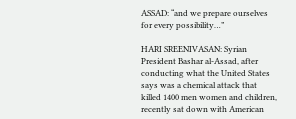ASSAD: “and we prepare ourselves for every possibility…”

HARI SREENIVASAN: Syrian President Bashar al-Assad, after conducting what the United States says was a chemical attack that killed 1400 men women and children, recently sat down with American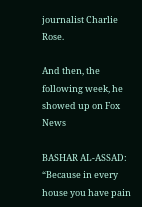journalist Charlie Rose.

And then, the following week, he showed up on Fox News

BASHAR AL-ASSAD: “Because in every house you have pain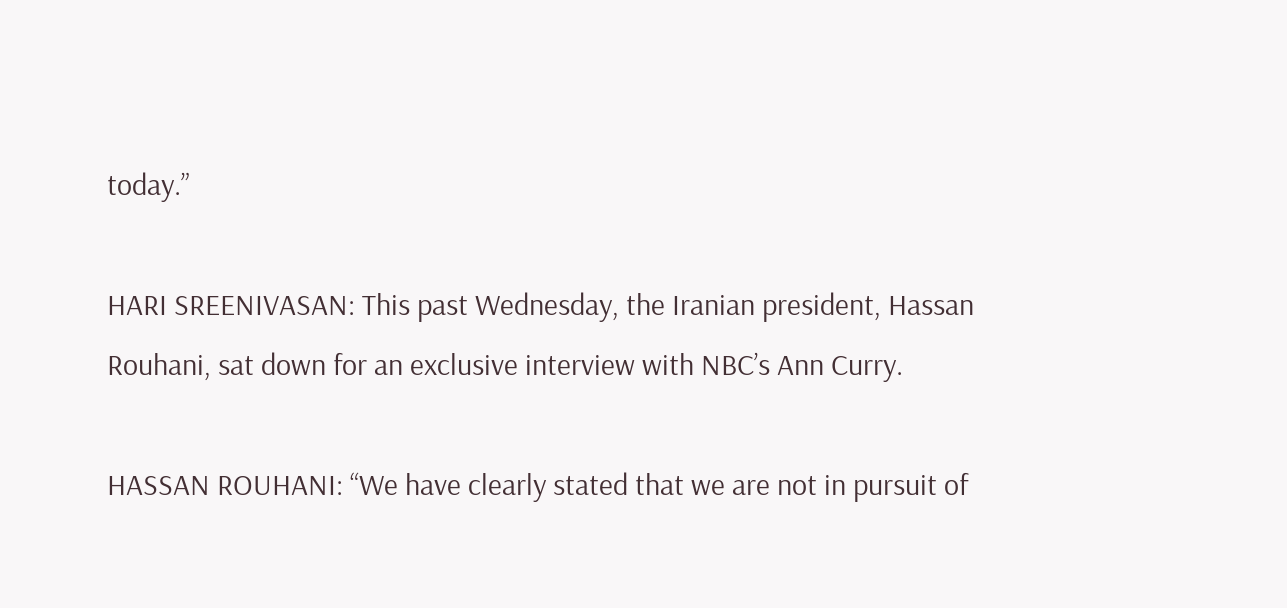today.”

HARI SREENIVASAN: This past Wednesday, the Iranian president, Hassan Rouhani, sat down for an exclusive interview with NBC’s Ann Curry.

HASSAN ROUHANI: “We have clearly stated that we are not in pursuit of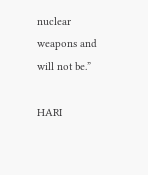nuclear weapons and will not be.”

HARI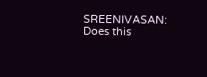SREENIVASAN: Does this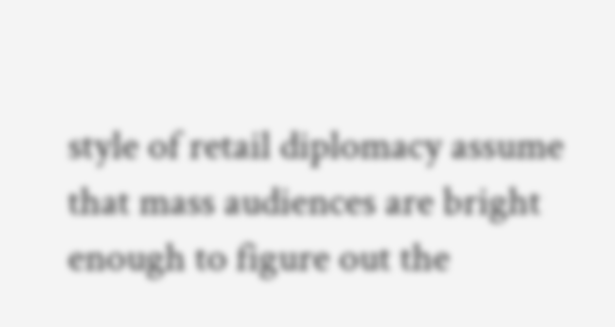style of retail diplomacy assume that mass audiences are bright enough to figure out the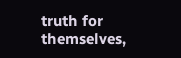truth for themselves,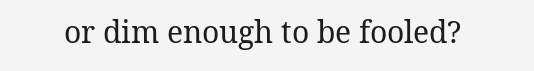or dim enough to be fooled?